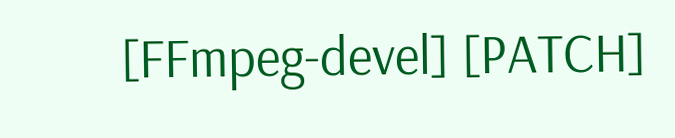[FFmpeg-devel] [PATCH]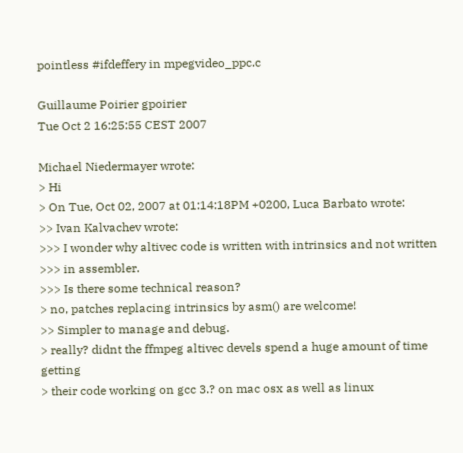pointless #ifdeffery in mpegvideo_ppc.c

Guillaume Poirier gpoirier
Tue Oct 2 16:25:55 CEST 2007

Michael Niedermayer wrote:
> Hi
> On Tue, Oct 02, 2007 at 01:14:18PM +0200, Luca Barbato wrote:
>> Ivan Kalvachev wrote:
>>> I wonder why altivec code is written with intrinsics and not written
>>> in assembler.
>>> Is there some technical reason?
> no, patches replacing intrinsics by asm() are welcome!
>> Simpler to manage and debug.
> really? didnt the ffmpeg altivec devels spend a huge amount of time getting
> their code working on gcc 3.? on mac osx as well as linux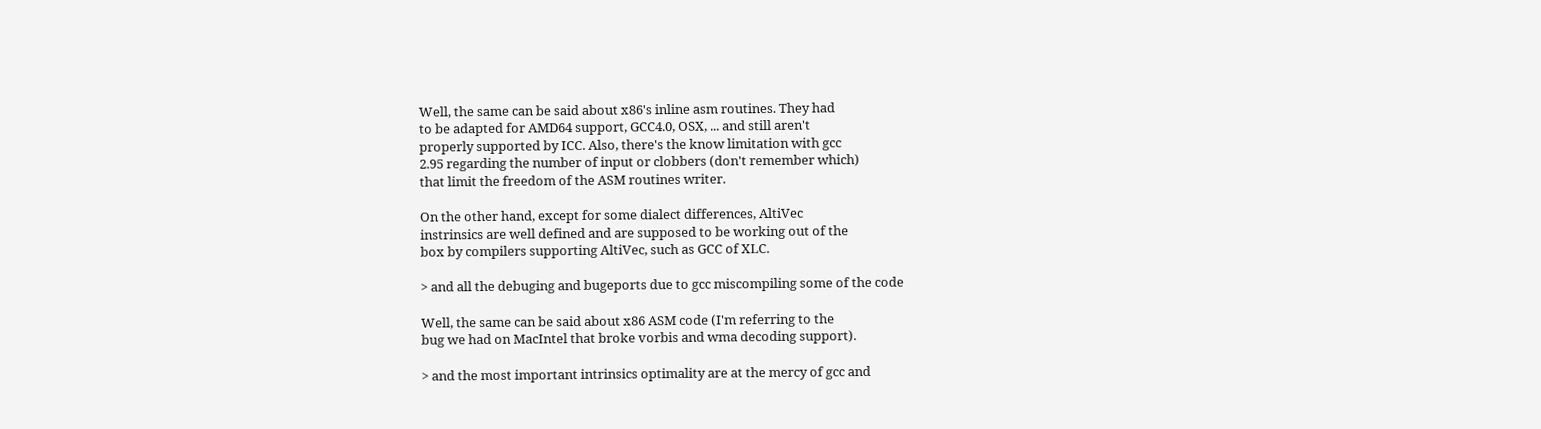Well, the same can be said about x86's inline asm routines. They had
to be adapted for AMD64 support, GCC4.0, OSX, ... and still aren't
properly supported by ICC. Also, there's the know limitation with gcc
2.95 regarding the number of input or clobbers (don't remember which)
that limit the freedom of the ASM routines writer.

On the other hand, except for some dialect differences, AltiVec
instrinsics are well defined and are supposed to be working out of the
box by compilers supporting AltiVec, such as GCC of XLC.

> and all the debuging and bugeports due to gcc miscompiling some of the code

Well, the same can be said about x86 ASM code (I'm referring to the
bug we had on MacIntel that broke vorbis and wma decoding support).

> and the most important intrinsics optimality are at the mercy of gcc and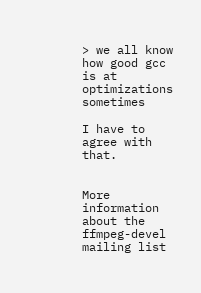> we all know how good gcc is at optimizations sometimes

I have to agree with that.


More information about the ffmpeg-devel mailing list